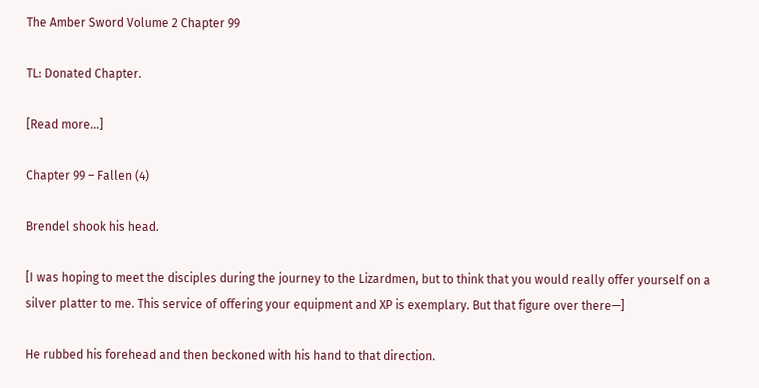The Amber Sword Volume 2 Chapter 99

TL: Donated Chapter.

[Read more…]

Chapter 99 – Fallen (4)

Brendel shook his head.

[I was hoping to meet the disciples during the journey to the Lizardmen, but to think that you would really offer yourself on a silver platter to me. This service of offering your equipment and XP is exemplary. But that figure over there—]

He rubbed his forehead and then beckoned with his hand to that direction.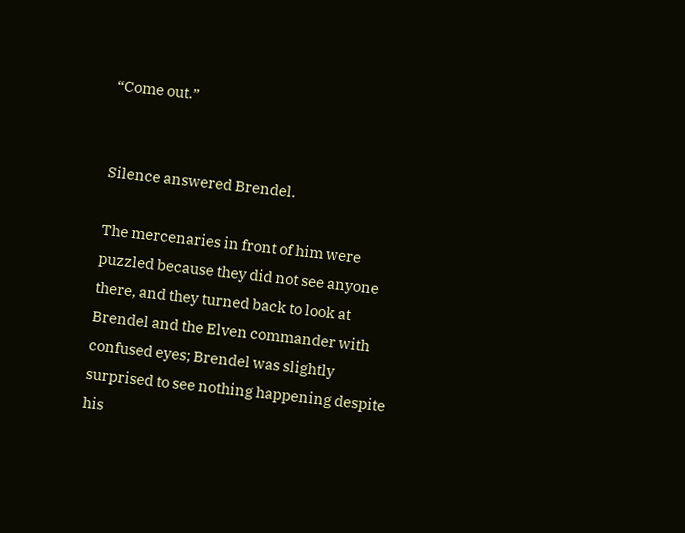“Come out.”


Silence answered Brendel.

The mercenaries in front of him were puzzled because they did not see anyone there, and they turned back to look at Brendel and the Elven commander with confused eyes; Brendel was slightly surprised to see nothing happening despite his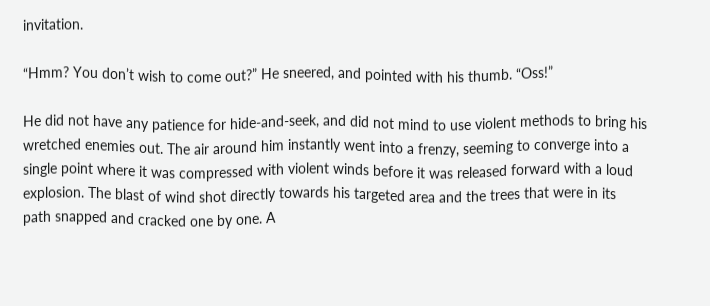invitation.

“Hmm? You don’t wish to come out?” He sneered, and pointed with his thumb. “Oss!”

He did not have any patience for hide-and-seek, and did not mind to use violent methods to bring his wretched enemies out. The air around him instantly went into a frenzy, seeming to converge into a single point where it was compressed with violent winds before it was released forward with a loud explosion. The blast of wind shot directly towards his targeted area and the trees that were in its path snapped and cracked one by one. A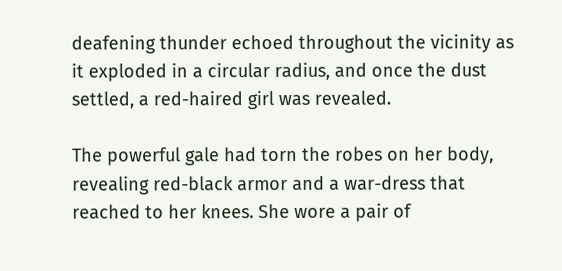deafening thunder echoed throughout the vicinity as it exploded in a circular radius, and once the dust settled, a red-haired girl was revealed.

The powerful gale had torn the robes on her body, revealing red-black armor and a war-dress that reached to her knees. She wore a pair of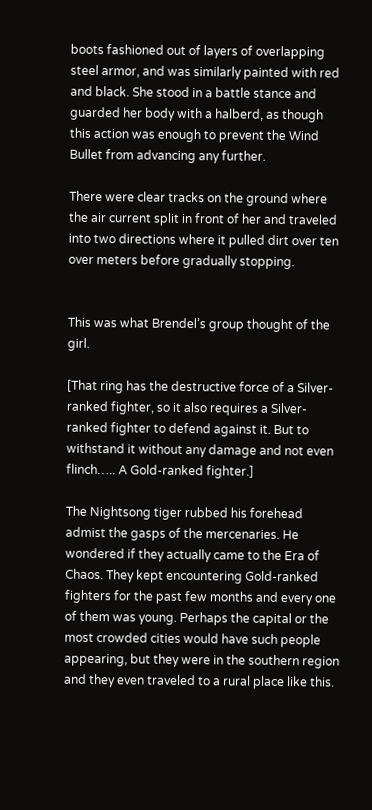boots fashioned out of layers of overlapping steel armor, and was similarly painted with red and black. She stood in a battle stance and guarded her body with a halberd, as though this action was enough to prevent the Wind Bullet from advancing any further.

There were clear tracks on the ground where the air current split in front of her and traveled into two directions where it pulled dirt over ten over meters before gradually stopping.


This was what Brendel’s group thought of the girl.

[That ring has the destructive force of a Silver-ranked fighter, so it also requires a Silver-ranked fighter to defend against it. But to withstand it without any damage and not even flinch….. A Gold-ranked fighter.]

The Nightsong tiger rubbed his forehead admist the gasps of the mercenaries. He wondered if they actually came to the Era of Chaos. They kept encountering Gold-ranked fighters for the past few months and every one of them was young. Perhaps the capital or the most crowded cities would have such people appearing, but they were in the southern region and they even traveled to a rural place like this.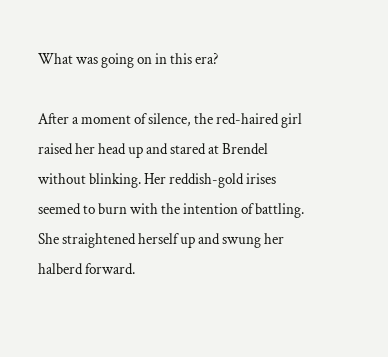What was going on in this era?

After a moment of silence, the red-haired girl raised her head up and stared at Brendel without blinking. Her reddish-gold irises seemed to burn with the intention of battling. She straightened herself up and swung her halberd forward.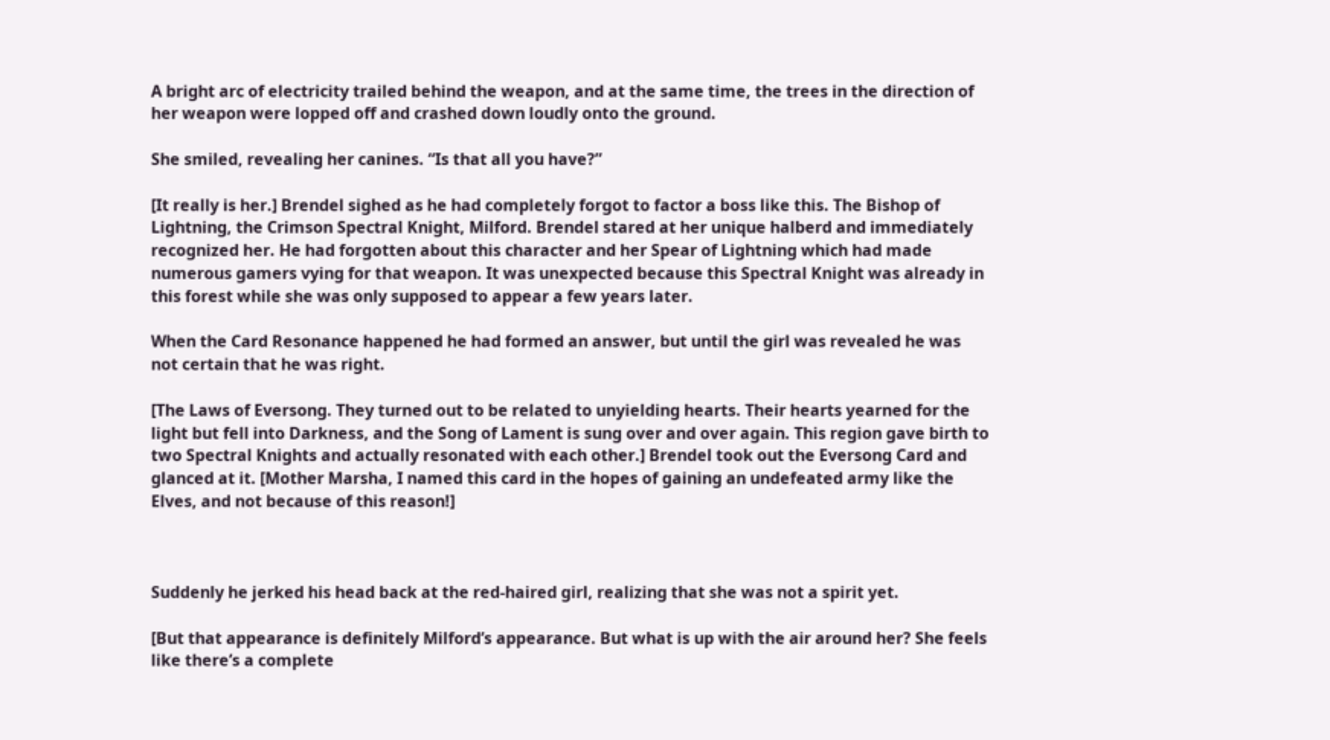A bright arc of electricity trailed behind the weapon, and at the same time, the trees in the direction of her weapon were lopped off and crashed down loudly onto the ground.

She smiled, revealing her canines. “Is that all you have?”

[It really is her.] Brendel sighed as he had completely forgot to factor a boss like this. The Bishop of Lightning, the Crimson Spectral Knight, Milford. Brendel stared at her unique halberd and immediately recognized her. He had forgotten about this character and her Spear of Lightning which had made numerous gamers vying for that weapon. It was unexpected because this Spectral Knight was already in this forest while she was only supposed to appear a few years later.

When the Card Resonance happened he had formed an answer, but until the girl was revealed he was not certain that he was right.

[The Laws of Eversong. They turned out to be related to unyielding hearts. Their hearts yearned for the light but fell into Darkness, and the Song of Lament is sung over and over again. This region gave birth to two Spectral Knights and actually resonated with each other.] Brendel took out the Eversong Card and glanced at it. [Mother Marsha, I named this card in the hopes of gaining an undefeated army like the Elves, and not because of this reason!]



Suddenly he jerked his head back at the red-haired girl, realizing that she was not a spirit yet.

[But that appearance is definitely Milford’s appearance. But what is up with the air around her? She feels like there’s a complete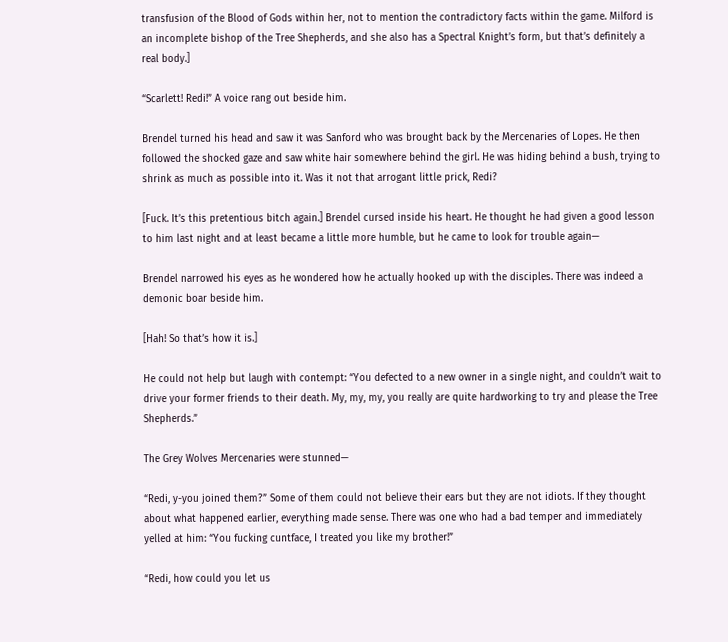transfusion of the Blood of Gods within her, not to mention the contradictory facts within the game. Milford is an incomplete bishop of the Tree Shepherds, and she also has a Spectral Knight’s form, but that’s definitely a real body.]

“Scarlett! Redi!” A voice rang out beside him.

Brendel turned his head and saw it was Sanford who was brought back by the Mercenaries of Lopes. He then followed the shocked gaze and saw white hair somewhere behind the girl. He was hiding behind a bush, trying to shrink as much as possible into it. Was it not that arrogant little prick, Redi?

[Fuck. It’s this pretentious bitch again.] Brendel cursed inside his heart. He thought he had given a good lesson to him last night and at least became a little more humble, but he came to look for trouble again—

Brendel narrowed his eyes as he wondered how he actually hooked up with the disciples. There was indeed a demonic boar beside him.

[Hah! So that’s how it is.]

He could not help but laugh with contempt: “You defected to a new owner in a single night, and couldn’t wait to drive your former friends to their death. My, my, my, you really are quite hardworking to try and please the Tree Shepherds.”

The Grey Wolves Mercenaries were stunned—

“Redi, y-you joined them?” Some of them could not believe their ears but they are not idiots. If they thought about what happened earlier, everything made sense. There was one who had a bad temper and immediately yelled at him: “You fucking cuntface, I treated you like my brother!”

“Redi, how could you let us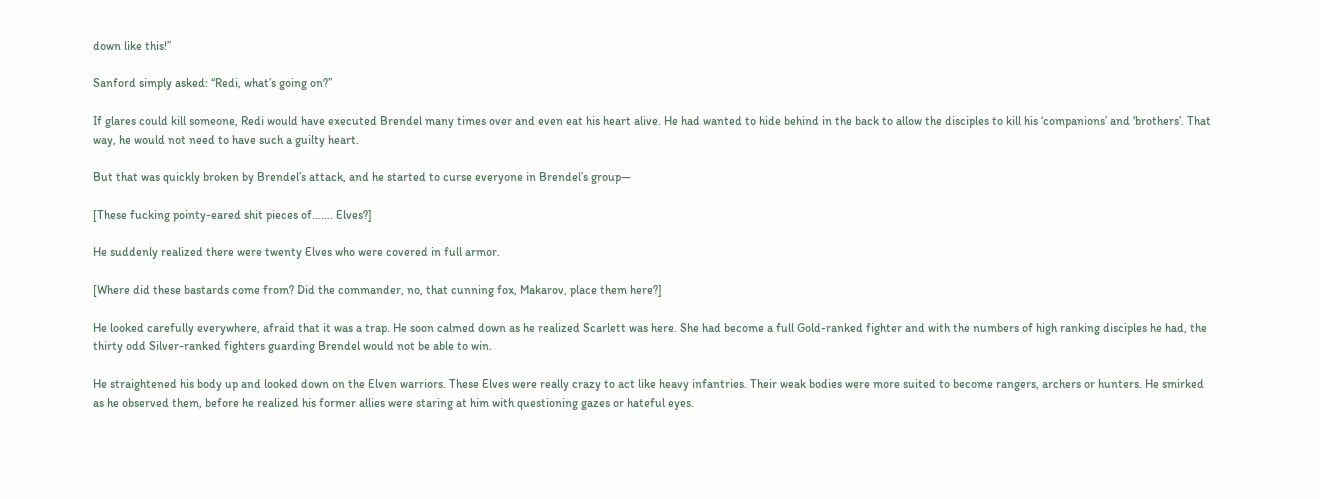down like this!”

Sanford simply asked: “Redi, what’s going on?”

If glares could kill someone, Redi would have executed Brendel many times over and even eat his heart alive. He had wanted to hide behind in the back to allow the disciples to kill his ‘companions’ and ‘brothers’. That way, he would not need to have such a guilty heart.

But that was quickly broken by Brendel’s attack, and he started to curse everyone in Brendel’s group—

[These fucking pointy-eared shit pieces of……. Elves?]

He suddenly realized there were twenty Elves who were covered in full armor.

[Where did these bastards come from? Did the commander, no, that cunning fox, Makarov, place them here?]

He looked carefully everywhere, afraid that it was a trap. He soon calmed down as he realized Scarlett was here. She had become a full Gold-ranked fighter and with the numbers of high ranking disciples he had, the thirty odd Silver-ranked fighters guarding Brendel would not be able to win.

He straightened his body up and looked down on the Elven warriors. These Elves were really crazy to act like heavy infantries. Their weak bodies were more suited to become rangers, archers or hunters. He smirked as he observed them, before he realized his former allies were staring at him with questioning gazes or hateful eyes.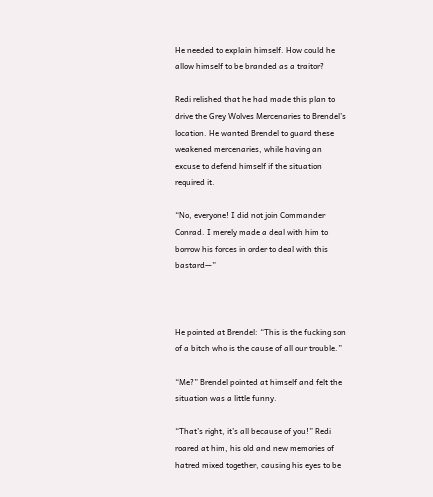He needed to explain himself. How could he allow himself to be branded as a traitor?

Redi relished that he had made this plan to drive the Grey Wolves Mercenaries to Brendel’s location. He wanted Brendel to guard these weakened mercenaries, while having an excuse to defend himself if the situation required it.

“No, everyone! I did not join Commander Conrad. I merely made a deal with him to borrow his forces in order to deal with this bastard—”



He pointed at Brendel: “This is the fucking son of a bitch who is the cause of all our trouble.”

“Me?” Brendel pointed at himself and felt the situation was a little funny.

“That’s right, it’s all because of you!” Redi roared at him, his old and new memories of hatred mixed together, causing his eyes to be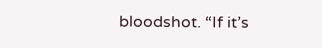bloodshot. “If it’s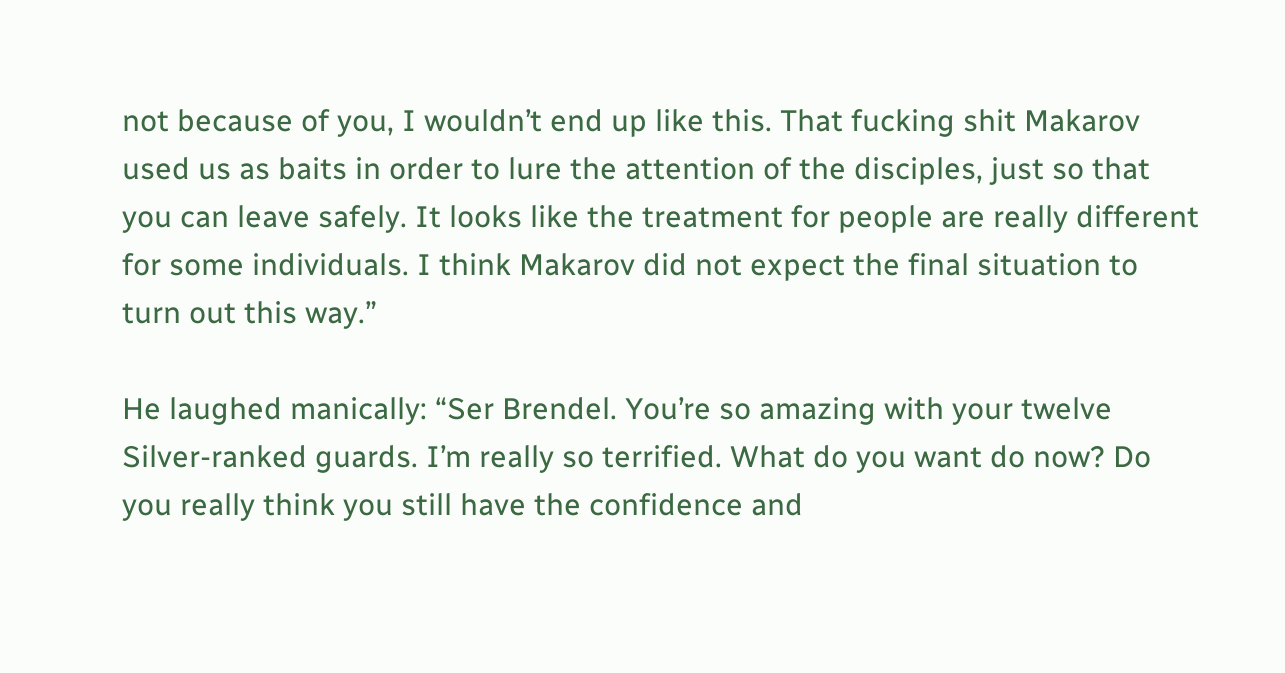not because of you, I wouldn’t end up like this. That fucking shit Makarov used us as baits in order to lure the attention of the disciples, just so that you can leave safely. It looks like the treatment for people are really different for some individuals. I think Makarov did not expect the final situation to turn out this way.”

He laughed manically: “Ser Brendel. You’re so amazing with your twelve Silver-ranked guards. I’m really so terrified. What do you want do now? Do you really think you still have the confidence and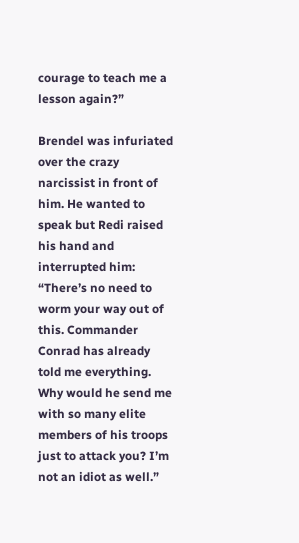courage to teach me a lesson again?”

Brendel was infuriated over the crazy narcissist in front of him. He wanted to speak but Redi raised his hand and interrupted him: “There’s no need to worm your way out of this. Commander Conrad has already told me everything. Why would he send me with so many elite members of his troops just to attack you? I’m not an idiot as well.”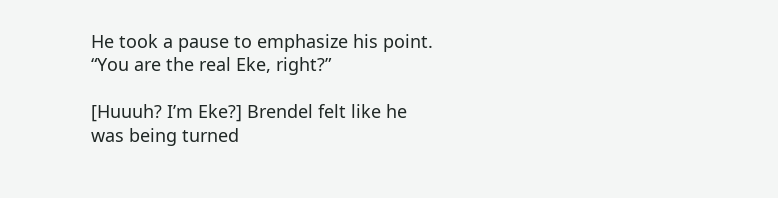He took a pause to emphasize his point. “You are the real Eke, right?”

[Huuuh? I’m Eke?] Brendel felt like he was being turned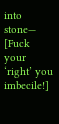into stone— [Fuck your ‘right’ you imbecile!]